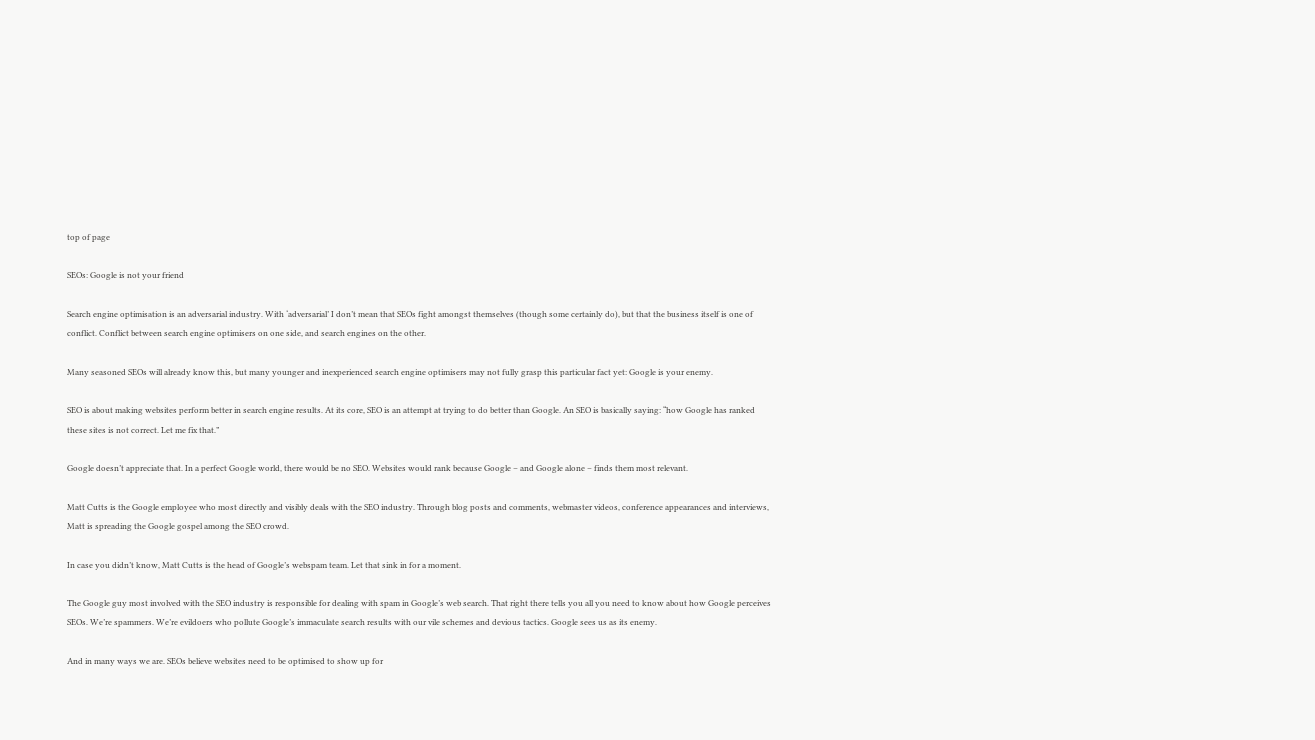top of page

SEOs: Google is not your friend

Search engine optimisation is an adversarial industry. With ‘adversarial’ I don’t mean that SEOs fight amongst themselves (though some certainly do), but that the business itself is one of conflict. Conflict between search engine optimisers on one side, and search engines on the other.

Many seasoned SEOs will already know this, but many younger and inexperienced search engine optimisers may not fully grasp this particular fact yet: Google is your enemy.

SEO is about making websites perform better in search engine results. At its core, SEO is an attempt at trying to do better than Google. An SEO is basically saying: “how Google has ranked these sites is not correct. Let me fix that.”

Google doesn’t appreciate that. In a perfect Google world, there would be no SEO. Websites would rank because Google – and Google alone – finds them most relevant.

Matt Cutts is the Google employee who most directly and visibly deals with the SEO industry. Through blog posts and comments, webmaster videos, conference appearances and interviews, Matt is spreading the Google gospel among the SEO crowd.

In case you didn’t know, Matt Cutts is the head of Google’s webspam team. Let that sink in for a moment.

The Google guy most involved with the SEO industry is responsible for dealing with spam in Google’s web search. That right there tells you all you need to know about how Google perceives SEOs. We’re spammers. We’re evildoers who pollute Google’s immaculate search results with our vile schemes and devious tactics. Google sees us as its enemy.

And in many ways we are. SEOs believe websites need to be optimised to show up for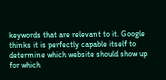keywords that are relevant to it. Google thinks it is perfectly capable itself to determine which website should show up for which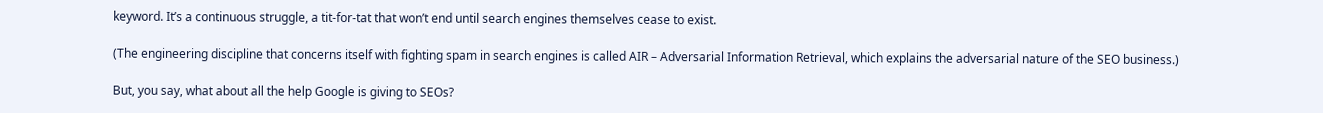keyword. It’s a continuous struggle, a tit-for-tat that won’t end until search engines themselves cease to exist.

(The engineering discipline that concerns itself with fighting spam in search engines is called AIR – Adversarial Information Retrieval, which explains the adversarial nature of the SEO business.)

But, you say, what about all the help Google is giving to SEOs?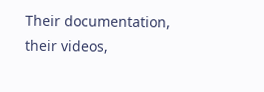Their documentation, their videos,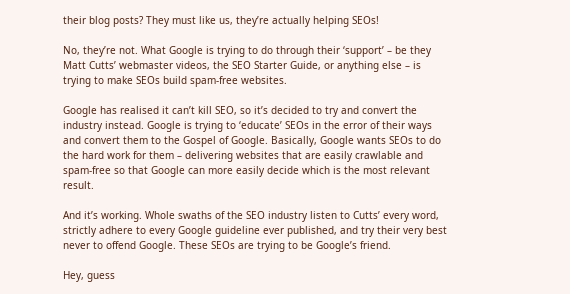their blog posts? They must like us, they’re actually helping SEOs!

No, they’re not. What Google is trying to do through their ‘support’ – be they Matt Cutts’ webmaster videos, the SEO Starter Guide, or anything else – is trying to make SEOs build spam-free websites.

Google has realised it can’t kill SEO, so it’s decided to try and convert the industry instead. Google is trying to ‘educate’ SEOs in the error of their ways and convert them to the Gospel of Google. Basically, Google wants SEOs to do the hard work for them – delivering websites that are easily crawlable and spam-free so that Google can more easily decide which is the most relevant result.

And it’s working. Whole swaths of the SEO industry listen to Cutts’ every word, strictly adhere to every Google guideline ever published, and try their very best never to offend Google. These SEOs are trying to be Google’s friend.

Hey, guess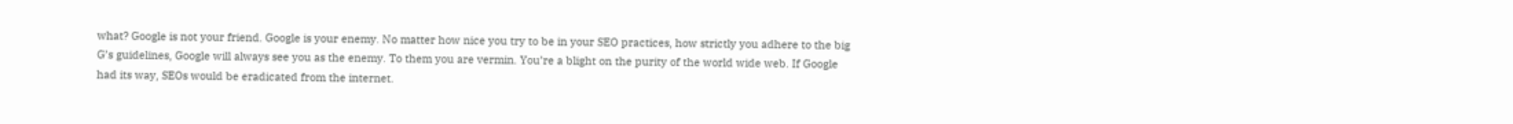what? Google is not your friend. Google is your enemy. No matter how nice you try to be in your SEO practices, how strictly you adhere to the big G’s guidelines, Google will always see you as the enemy. To them you are vermin. You’re a blight on the purity of the world wide web. If Google had its way, SEOs would be eradicated from the internet.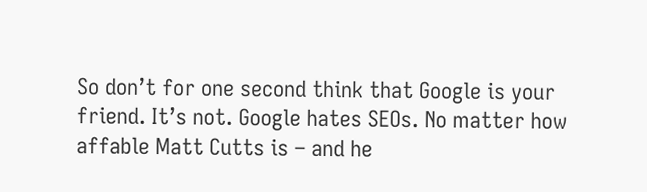So don’t for one second think that Google is your friend. It’s not. Google hates SEOs. No matter how affable Matt Cutts is – and he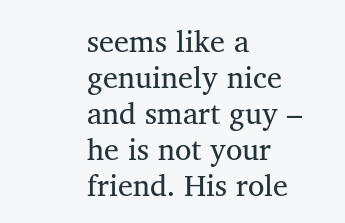seems like a genuinely nice and smart guy – he is not your friend. His role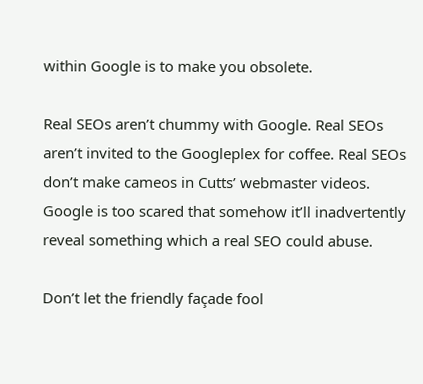within Google is to make you obsolete.

Real SEOs aren’t chummy with Google. Real SEOs aren’t invited to the Googleplex for coffee. Real SEOs don’t make cameos in Cutts’ webmaster videos. Google is too scared that somehow it’ll inadvertently reveal something which a real SEO could abuse.

Don’t let the friendly façade fool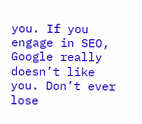you. If you engage in SEO, Google really doesn’t like you. Don’t ever lose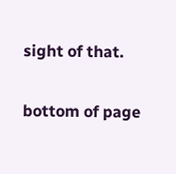sight of that.

bottom of page